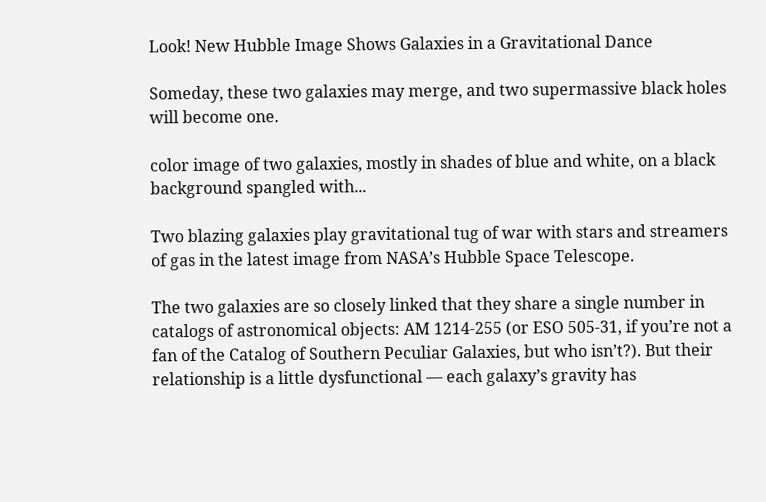Look! New Hubble Image Shows Galaxies in a Gravitational Dance

Someday, these two galaxies may merge, and two supermassive black holes will become one.

color image of two galaxies, mostly in shades of blue and white, on a black background spangled with...

Two blazing galaxies play gravitational tug of war with stars and streamers of gas in the latest image from NASA’s Hubble Space Telescope.

The two galaxies are so closely linked that they share a single number in catalogs of astronomical objects: AM 1214-255 (or ESO 505-31, if you’re not a fan of the Catalog of Southern Peculiar Galaxies, but who isn’t?). But their relationship is a little dysfunctional — each galaxy’s gravity has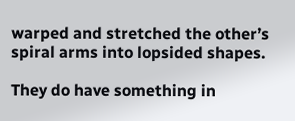warped and stretched the other’s spiral arms into lopsided shapes.

They do have something in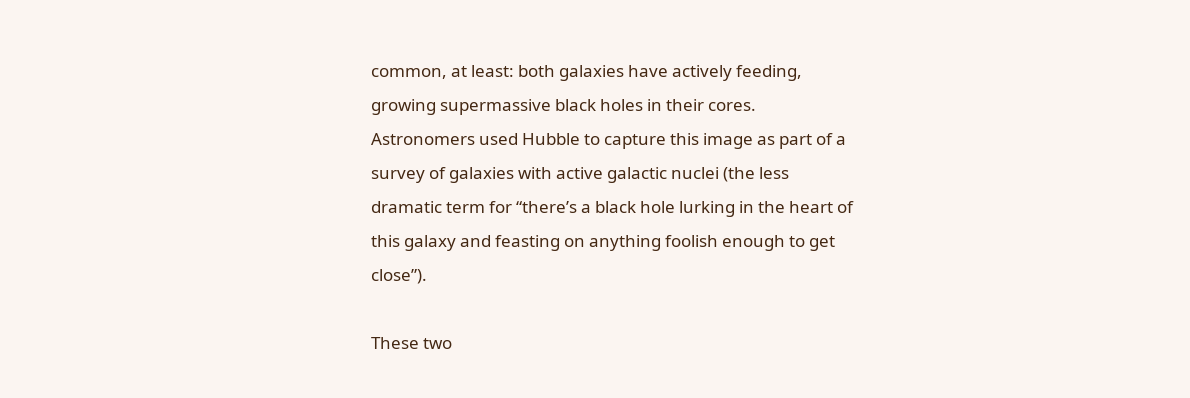common, at least: both galaxies have actively feeding, growing supermassive black holes in their cores. Astronomers used Hubble to capture this image as part of a survey of galaxies with active galactic nuclei (the less dramatic term for “there’s a black hole lurking in the heart of this galaxy and feasting on anything foolish enough to get close”).

These two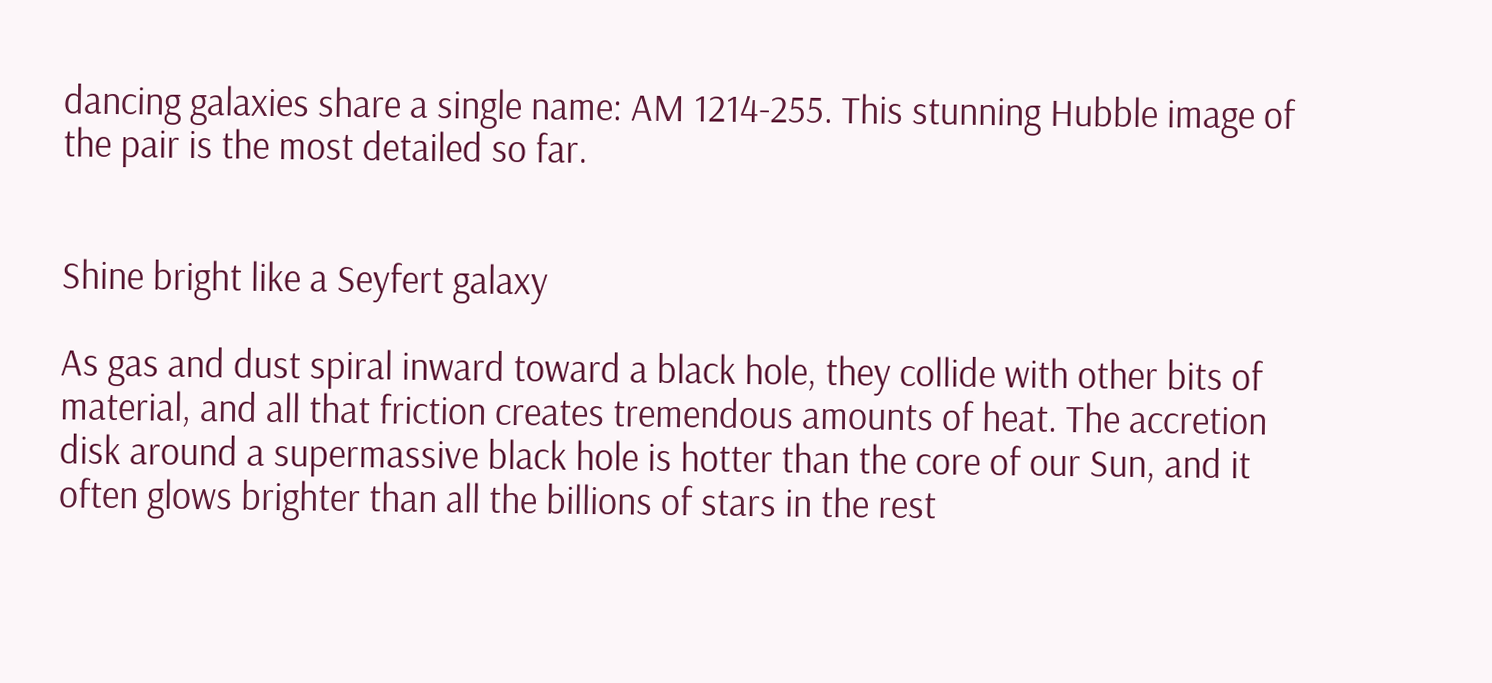dancing galaxies share a single name: AM 1214-255. This stunning Hubble image of the pair is the most detailed so far.


Shine bright like a Seyfert galaxy

As gas and dust spiral inward toward a black hole, they collide with other bits of material, and all that friction creates tremendous amounts of heat. The accretion disk around a supermassive black hole is hotter than the core of our Sun, and it often glows brighter than all the billions of stars in the rest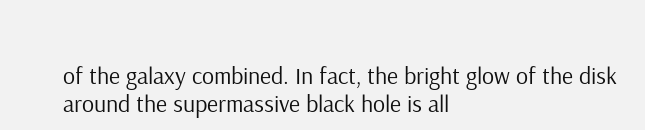of the galaxy combined. In fact, the bright glow of the disk around the supermassive black hole is all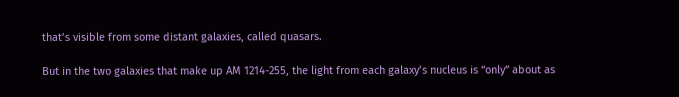that’s visible from some distant galaxies, called quasars.

But in the two galaxies that make up AM 1214-255, the light from each galaxy’s nucleus is “only” about as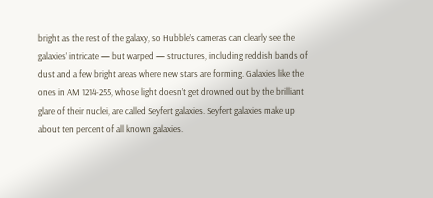bright as the rest of the galaxy, so Hubble’s cameras can clearly see the galaxies’ intricate — but warped — structures, including reddish bands of dust and a few bright areas where new stars are forming. Galaxies like the ones in AM 1214-255, whose light doesn’t get drowned out by the brilliant glare of their nuclei, are called Seyfert galaxies. Seyfert galaxies make up about ten percent of all known galaxies.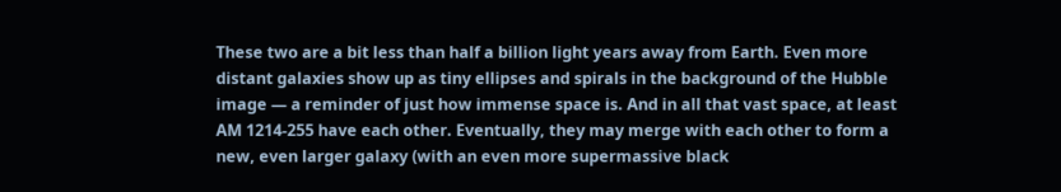These two are a bit less than half a billion light years away from Earth. Even more distant galaxies show up as tiny ellipses and spirals in the background of the Hubble image — a reminder of just how immense space is. And in all that vast space, at least AM 1214-255 have each other. Eventually, they may merge with each other to form a new, even larger galaxy (with an even more supermassive black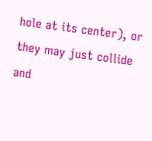hole at its center), or they may just collide and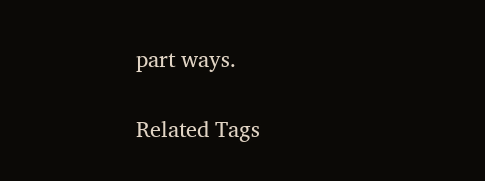part ways.

Related Tags